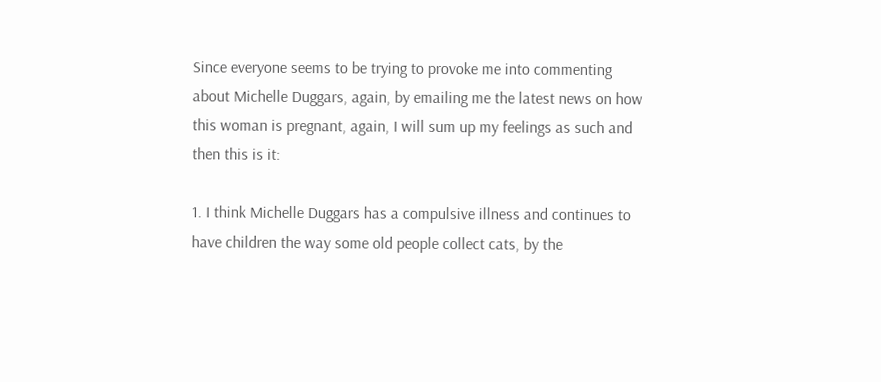Since everyone seems to be trying to provoke me into commenting about Michelle Duggars, again, by emailing me the latest news on how this woman is pregnant, again, I will sum up my feelings as such and then this is it:

1. I think Michelle Duggars has a compulsive illness and continues to have children the way some old people collect cats, by the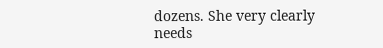dozens. She very clearly needs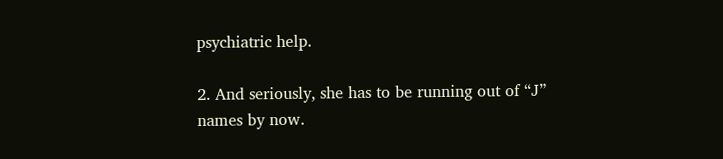psychiatric help.

2. And seriously, she has to be running out of “J” names by now.